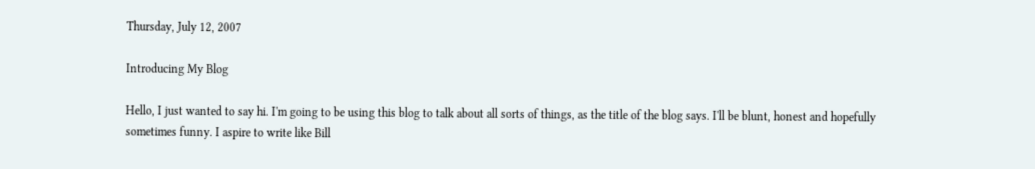Thursday, July 12, 2007

Introducing My Blog

Hello, I just wanted to say hi. I'm going to be using this blog to talk about all sorts of things, as the title of the blog says. I'll be blunt, honest and hopefully sometimes funny. I aspire to write like Bill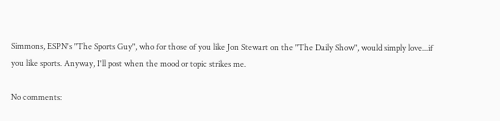Simmons, ESPN's "The Sports Guy", who for those of you like Jon Stewart on the "The Daily Show", would simply love...if you like sports. Anyway, I'll post when the mood or topic strikes me.

No comments: